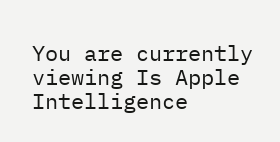You are currently viewing Is Apple Intelligence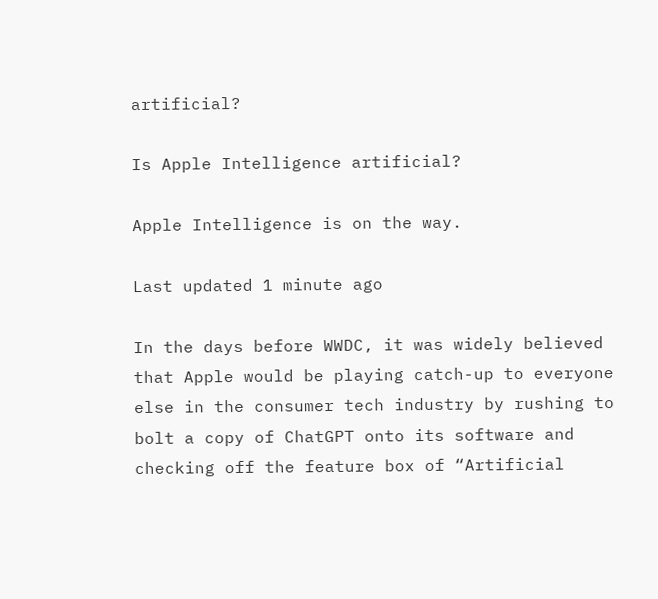artificial?

Is Apple Intelligence artificial?

Apple Intelligence is on the way.

Last updated 1 minute ago

In the days before WWDC, it was widely believed that Apple would be playing catch-up to everyone else in the consumer tech industry by rushing to bolt a copy of ChatGPT onto its software and checking off the feature box of “Artificial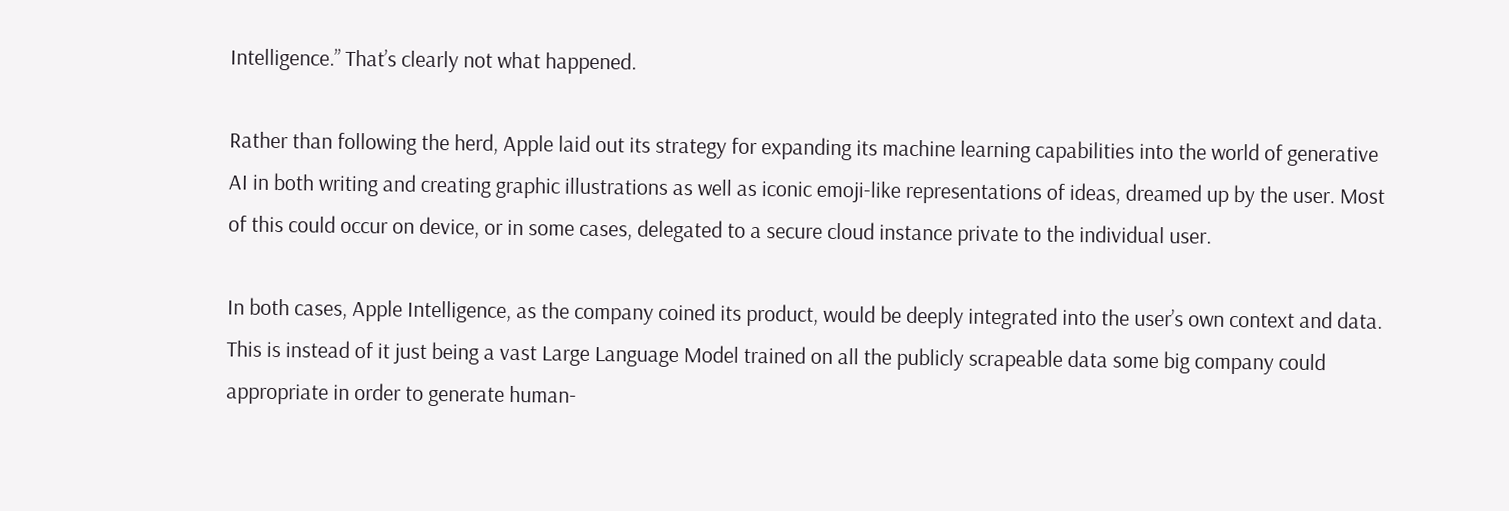Intelligence.” That’s clearly not what happened.

Rather than following the herd, Apple laid out its strategy for expanding its machine learning capabilities into the world of generative AI in both writing and creating graphic illustrations as well as iconic emoji-like representations of ideas, dreamed up by the user. Most of this could occur on device, or in some cases, delegated to a secure cloud instance private to the individual user.

In both cases, Apple Intelligence, as the company coined its product, would be deeply integrated into the user’s own context and data. This is instead of it just being a vast Large Language Model trained on all the publicly scrapeable data some big company could appropriate in order to generate human-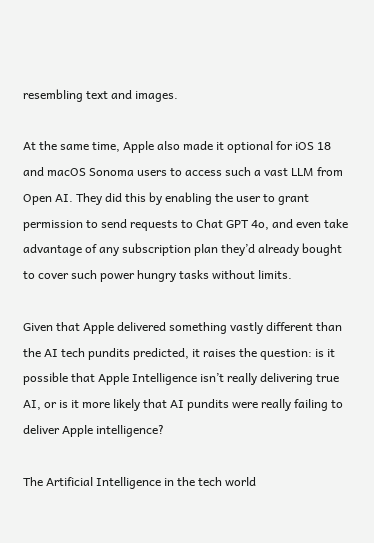resembling text and images.

At the same time, Apple also made it optional for iOS 18 and macOS Sonoma users to access such a vast LLM from Open AI. They did this by enabling the user to grant permission to send requests to Chat GPT 4o, and even take advantage of any subscription plan they’d already bought to cover such power hungry tasks without limits.

Given that Apple delivered something vastly different than the AI tech pundits predicted, it raises the question: is it possible that Apple Intelligence isn’t really delivering true AI, or is it more likely that AI pundits were really failing to deliver Apple intelligence?

The Artificial Intelligence in the tech world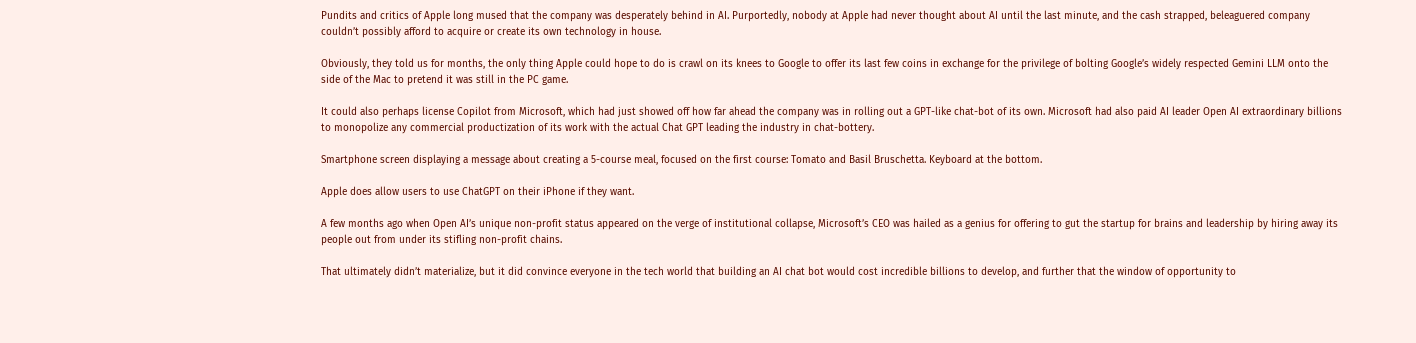Pundits and critics of Apple long mused that the company was desperately behind in AI. Purportedly, nobody at Apple had never thought about AI until the last minute, and the cash strapped, beleaguered company couldn’t possibly afford to acquire or create its own technology in house.

Obviously, they told us for months, the only thing Apple could hope to do is crawl on its knees to Google to offer its last few coins in exchange for the privilege of bolting Google’s widely respected Gemini LLM onto the side of the Mac to pretend it was still in the PC game.

It could also perhaps license Copilot from Microsoft, which had just showed off how far ahead the company was in rolling out a GPT-like chat-bot of its own. Microsoft had also paid AI leader Open AI extraordinary billions to monopolize any commercial productization of its work with the actual Chat GPT leading the industry in chat-bottery.

Smartphone screen displaying a message about creating a 5-course meal, focused on the first course: Tomato and Basil Bruschetta. Keyboard at the bottom.

Apple does allow users to use ChatGPT on their iPhone if they want.

A few months ago when Open AI’s unique non-profit status appeared on the verge of institutional collapse, Microsoft’s CEO was hailed as a genius for offering to gut the startup for brains and leadership by hiring away its people out from under its stifling non-profit chains.

That ultimately didn’t materialize, but it did convince everyone in the tech world that building an AI chat bot would cost incredible billions to develop, and further that the window of opportunity to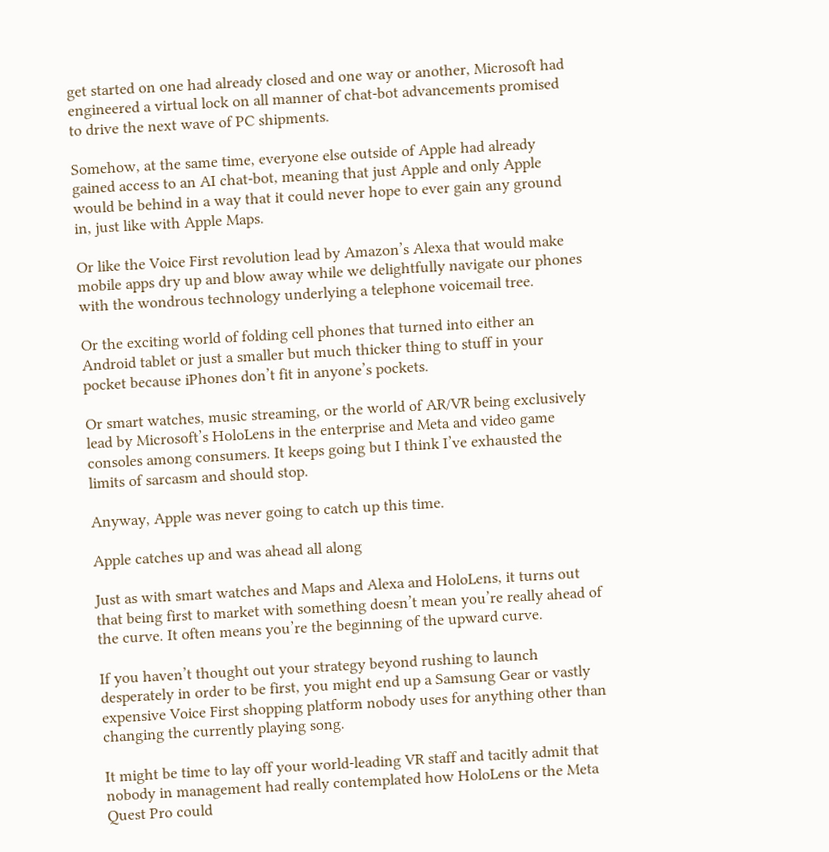get started on one had already closed and one way or another, Microsoft had engineered a virtual lock on all manner of chat-bot advancements promised to drive the next wave of PC shipments.

Somehow, at the same time, everyone else outside of Apple had already gained access to an AI chat-bot, meaning that just Apple and only Apple would be behind in a way that it could never hope to ever gain any ground in, just like with Apple Maps.

Or like the Voice First revolution lead by Amazon’s Alexa that would make mobile apps dry up and blow away while we delightfully navigate our phones with the wondrous technology underlying a telephone voicemail tree.

Or the exciting world of folding cell phones that turned into either an Android tablet or just a smaller but much thicker thing to stuff in your pocket because iPhones don’t fit in anyone’s pockets.

Or smart watches, music streaming, or the world of AR/VR being exclusively lead by Microsoft’s HoloLens in the enterprise and Meta and video game consoles among consumers. It keeps going but I think I’ve exhausted the limits of sarcasm and should stop.

Anyway, Apple was never going to catch up this time.

Apple catches up and was ahead all along

Just as with smart watches and Maps and Alexa and HoloLens, it turns out that being first to market with something doesn’t mean you’re really ahead of the curve. It often means you’re the beginning of the upward curve.

If you haven’t thought out your strategy beyond rushing to launch desperately in order to be first, you might end up a Samsung Gear or vastly expensive Voice First shopping platform nobody uses for anything other than changing the currently playing song.

It might be time to lay off your world-leading VR staff and tacitly admit that nobody in management had really contemplated how HoloLens or the Meta Quest Pro could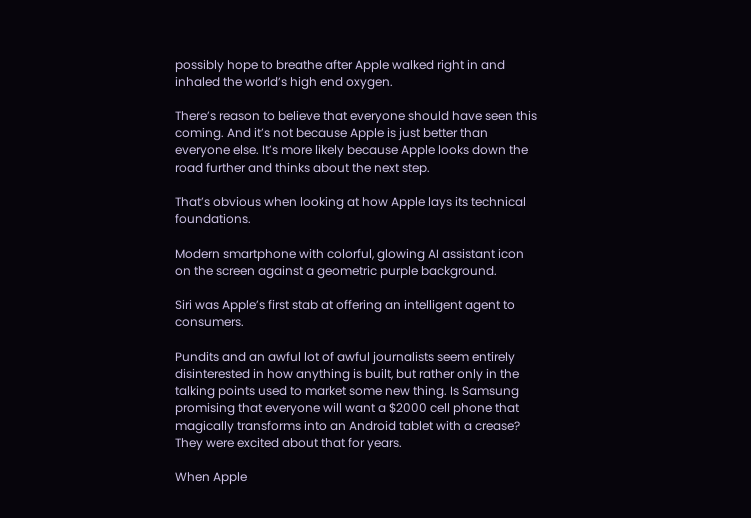possibly hope to breathe after Apple walked right in and inhaled the world’s high end oxygen.

There’s reason to believe that everyone should have seen this coming. And it’s not because Apple is just better than everyone else. It’s more likely because Apple looks down the road further and thinks about the next step.

That’s obvious when looking at how Apple lays its technical foundations.

Modern smartphone with colorful, glowing AI assistant icon on the screen against a geometric purple background.

Siri was Apple’s first stab at offering an intelligent agent to consumers.

Pundits and an awful lot of awful journalists seem entirely disinterested in how anything is built, but rather only in the talking points used to market some new thing. Is Samsung promising that everyone will want a $2000 cell phone that magically transforms into an Android tablet with a crease? They were excited about that for years.

When Apple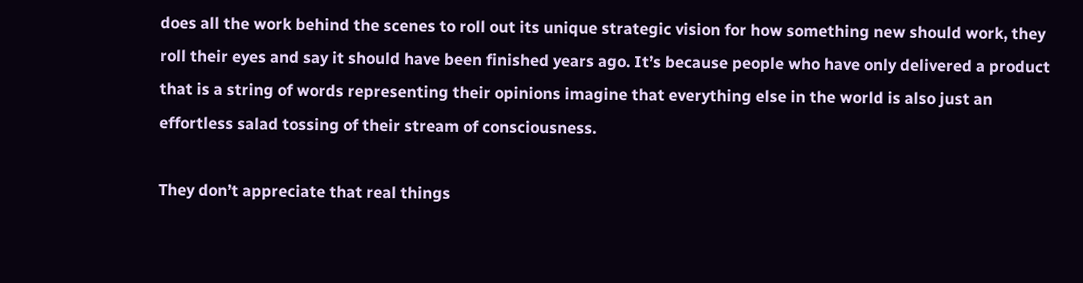does all the work behind the scenes to roll out its unique strategic vision for how something new should work, they roll their eyes and say it should have been finished years ago. It’s because people who have only delivered a product that is a string of words representing their opinions imagine that everything else in the world is also just an effortless salad tossing of their stream of consciousness.

They don’t appreciate that real things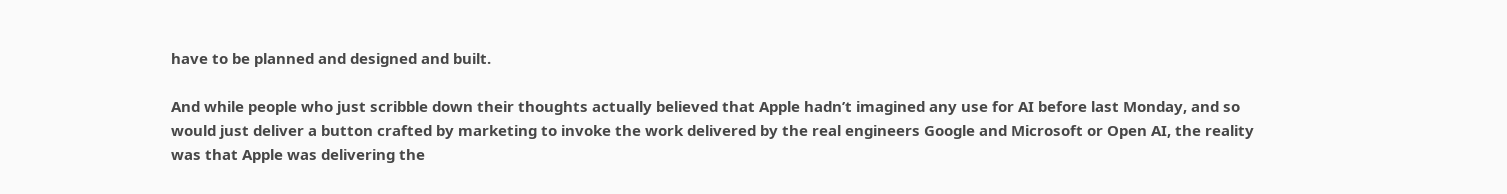have to be planned and designed and built.

And while people who just scribble down their thoughts actually believed that Apple hadn’t imagined any use for AI before last Monday, and so would just deliver a button crafted by marketing to invoke the work delivered by the real engineers Google and Microsoft or Open AI, the reality was that Apple was delivering the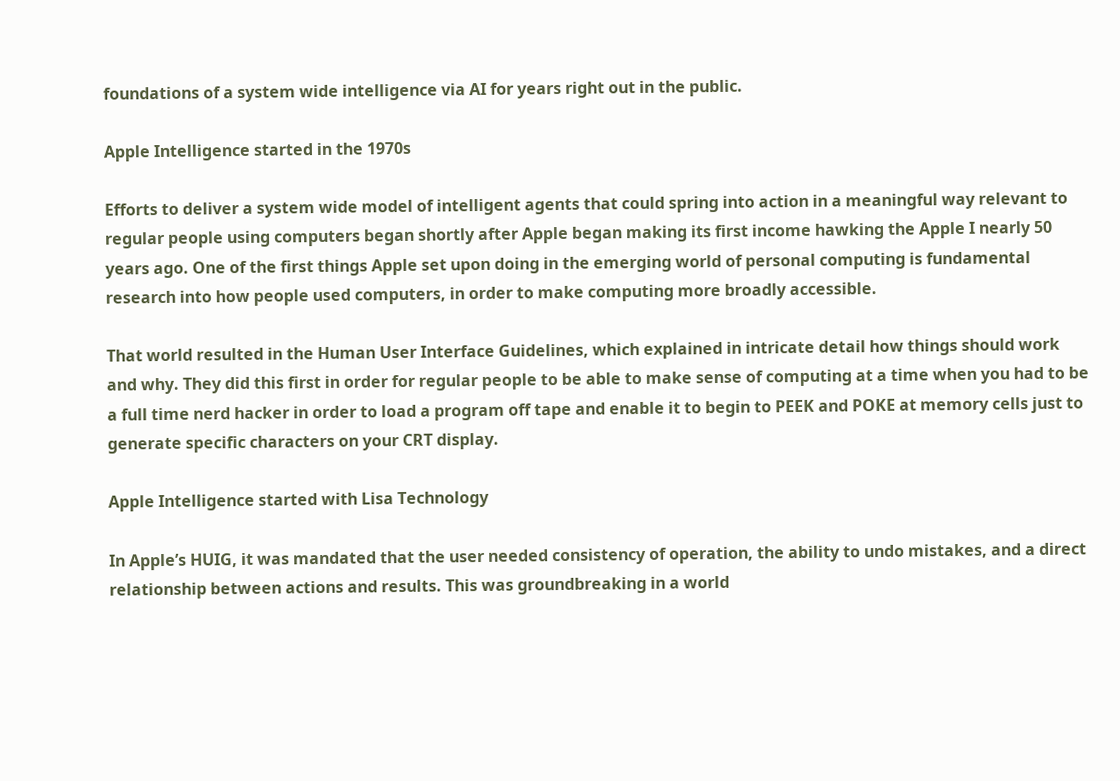foundations of a system wide intelligence via AI for years right out in the public.

Apple Intelligence started in the 1970s

Efforts to deliver a system wide model of intelligent agents that could spring into action in a meaningful way relevant to regular people using computers began shortly after Apple began making its first income hawking the Apple I nearly 50 years ago. One of the first things Apple set upon doing in the emerging world of personal computing is fundamental research into how people used computers, in order to make computing more broadly accessible.

That world resulted in the Human User Interface Guidelines, which explained in intricate detail how things should work and why. They did this first in order for regular people to be able to make sense of computing at a time when you had to be a full time nerd hacker in order to load a program off tape and enable it to begin to PEEK and POKE at memory cells just to generate specific characters on your CRT display.

Apple Intelligence started with Lisa Technology

In Apple’s HUIG, it was mandated that the user needed consistency of operation, the ability to undo mistakes, and a direct relationship between actions and results. This was groundbreaking in a world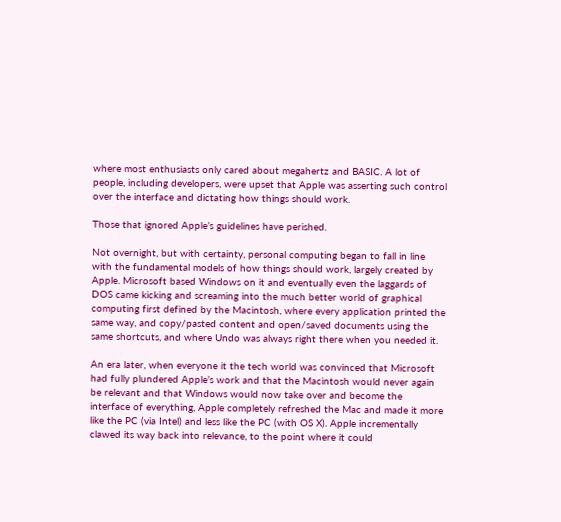where most enthusiasts only cared about megahertz and BASIC. A lot of people, including developers, were upset that Apple was asserting such control over the interface and dictating how things should work.

Those that ignored Apple’s guidelines have perished.

Not overnight, but with certainty, personal computing began to fall in line with the fundamental models of how things should work, largely created by Apple. Microsoft based Windows on it and eventually even the laggards of DOS came kicking and screaming into the much better world of graphical computing first defined by the Macintosh, where every application printed the same way, and copy/pasted content and open/saved documents using the same shortcuts, and where Undo was always right there when you needed it.

An era later, when everyone it the tech world was convinced that Microsoft had fully plundered Apple’s work and that the Macintosh would never again be relevant and that Windows would now take over and become the interface of everything, Apple completely refreshed the Mac and made it more like the PC (via Intel) and less like the PC (with OS X). Apple incrementally clawed its way back into relevance, to the point where it could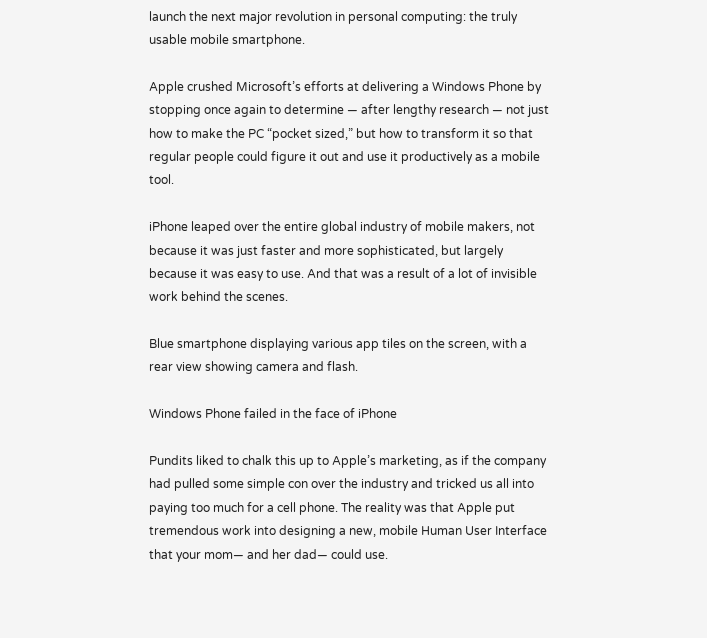launch the next major revolution in personal computing: the truly usable mobile smartphone.

Apple crushed Microsoft’s efforts at delivering a Windows Phone by stopping once again to determine — after lengthy research — not just how to make the PC “pocket sized,” but how to transform it so that regular people could figure it out and use it productively as a mobile tool.

iPhone leaped over the entire global industry of mobile makers, not because it was just faster and more sophisticated, but largely because it was easy to use. And that was a result of a lot of invisible work behind the scenes.

Blue smartphone displaying various app tiles on the screen, with a rear view showing camera and flash.

Windows Phone failed in the face of iPhone

Pundits liked to chalk this up to Apple’s marketing, as if the company had pulled some simple con over the industry and tricked us all into paying too much for a cell phone. The reality was that Apple put tremendous work into designing a new, mobile Human User Interface that your mom— and her dad— could use.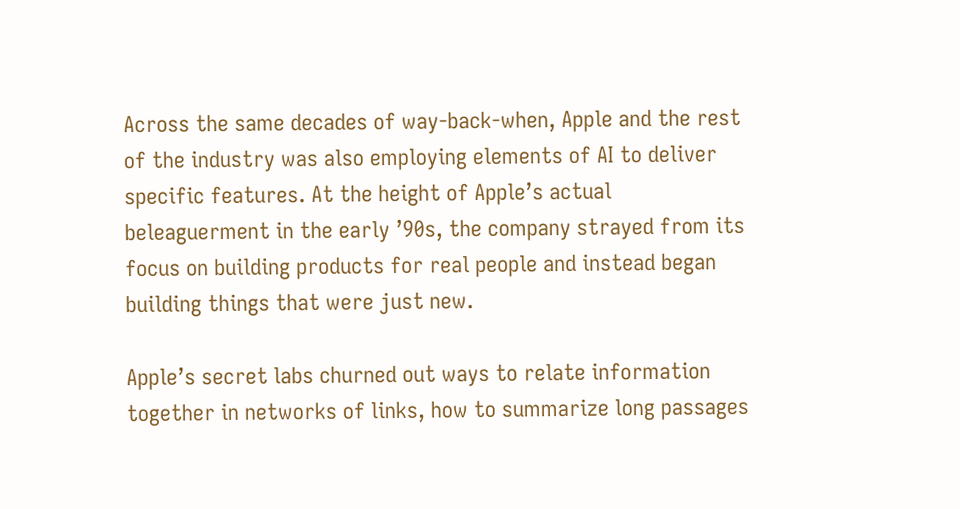Across the same decades of way-back-when, Apple and the rest of the industry was also employing elements of AI to deliver specific features. At the height of Apple’s actual beleaguerment in the early ’90s, the company strayed from its focus on building products for real people and instead began building things that were just new.

Apple’s secret labs churned out ways to relate information together in networks of links, how to summarize long passages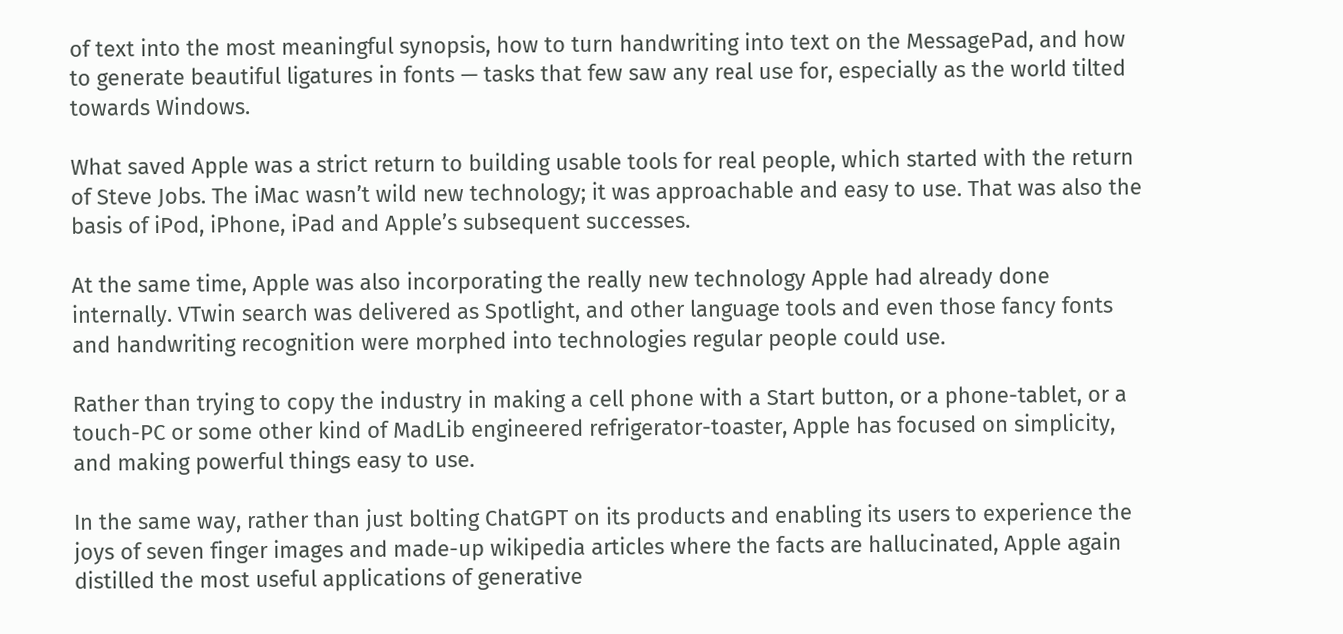of text into the most meaningful synopsis, how to turn handwriting into text on the MessagePad, and how to generate beautiful ligatures in fonts — tasks that few saw any real use for, especially as the world tilted towards Windows.

What saved Apple was a strict return to building usable tools for real people, which started with the return of Steve Jobs. The iMac wasn’t wild new technology; it was approachable and easy to use. That was also the basis of iPod, iPhone, iPad and Apple’s subsequent successes.

At the same time, Apple was also incorporating the really new technology Apple had already done internally. VTwin search was delivered as Spotlight, and other language tools and even those fancy fonts and handwriting recognition were morphed into technologies regular people could use.

Rather than trying to copy the industry in making a cell phone with a Start button, or a phone-tablet, or a touch-PC or some other kind of MadLib engineered refrigerator-toaster, Apple has focused on simplicity, and making powerful things easy to use.

In the same way, rather than just bolting ChatGPT on its products and enabling its users to experience the joys of seven finger images and made-up wikipedia articles where the facts are hallucinated, Apple again distilled the most useful applications of generative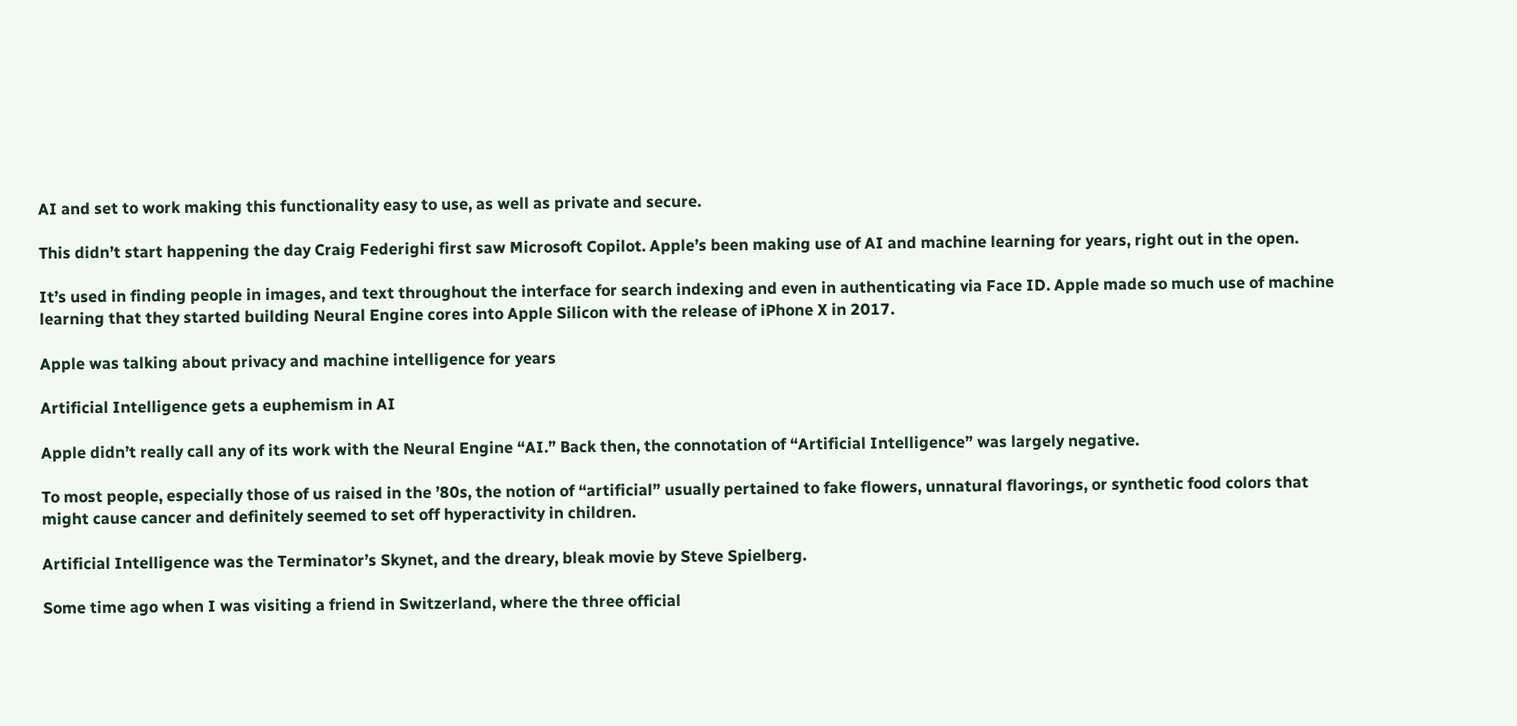AI and set to work making this functionality easy to use, as well as private and secure.

This didn’t start happening the day Craig Federighi first saw Microsoft Copilot. Apple’s been making use of AI and machine learning for years, right out in the open.

It’s used in finding people in images, and text throughout the interface for search indexing and even in authenticating via Face ID. Apple made so much use of machine learning that they started building Neural Engine cores into Apple Silicon with the release of iPhone X in 2017.

Apple was talking about privacy and machine intelligence for years

Artificial Intelligence gets a euphemism in AI

Apple didn’t really call any of its work with the Neural Engine “AI.” Back then, the connotation of “Artificial Intelligence” was largely negative.

To most people, especially those of us raised in the ’80s, the notion of “artificial” usually pertained to fake flowers, unnatural flavorings, or synthetic food colors that might cause cancer and definitely seemed to set off hyperactivity in children.

Artificial Intelligence was the Terminator’s Skynet, and the dreary, bleak movie by Steve Spielberg.

Some time ago when I was visiting a friend in Switzerland, where the three official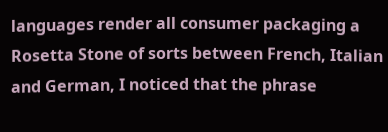languages render all consumer packaging a Rosetta Stone of sorts between French, Italian and German, I noticed that the phrase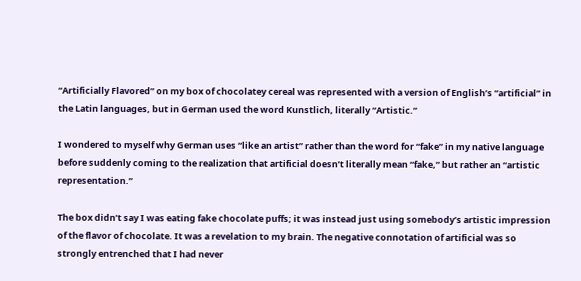“Artificially Flavored” on my box of chocolatey cereal was represented with a version of English’s “artificial” in the Latin languages, but in German used the word Kunstlich, literally “Artistic.”

I wondered to myself why German uses “like an artist” rather than the word for “fake” in my native language before suddenly coming to the realization that artificial doesn’t literally mean “fake,” but rather an “artistic representation.”

The box didn’t say I was eating fake chocolate puffs; it was instead just using somebody’s artistic impression of the flavor of chocolate. It was a revelation to my brain. The negative connotation of artificial was so strongly entrenched that I had never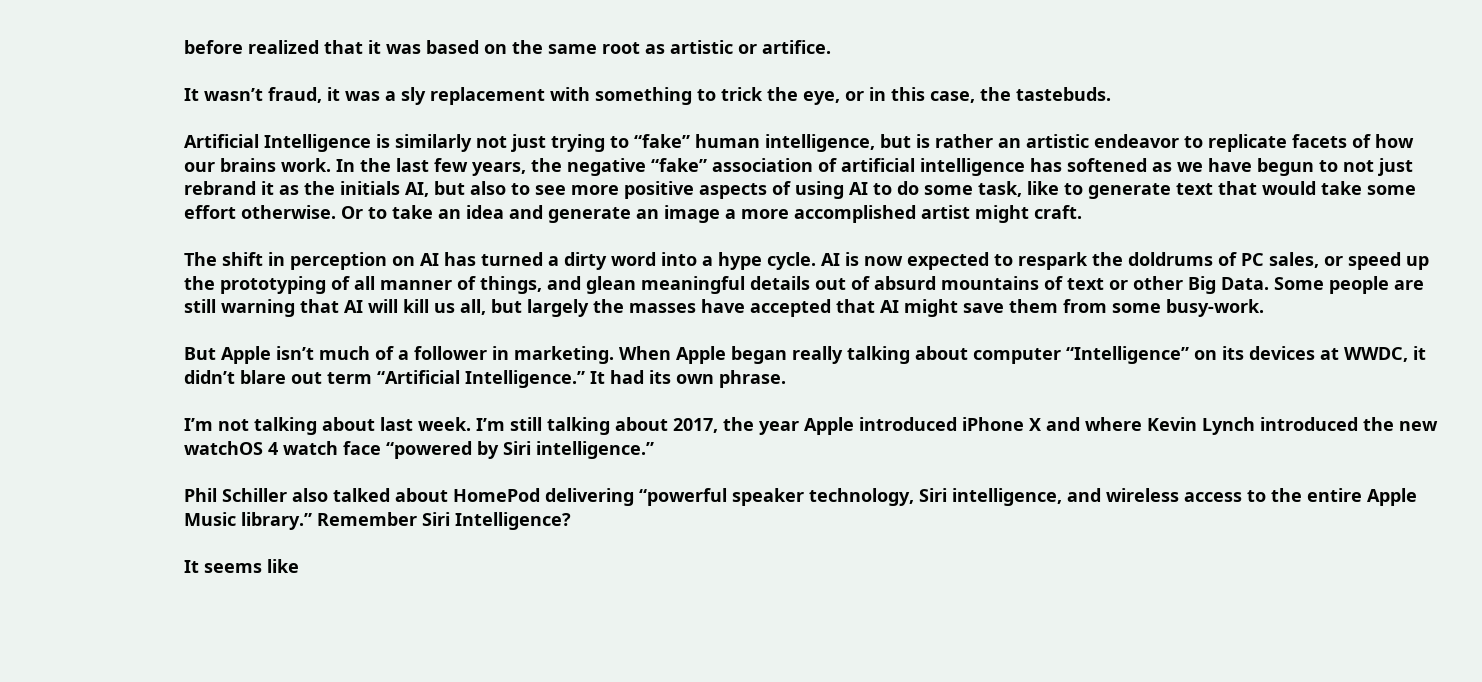before realized that it was based on the same root as artistic or artifice.

It wasn’t fraud, it was a sly replacement with something to trick the eye, or in this case, the tastebuds.

Artificial Intelligence is similarly not just trying to “fake” human intelligence, but is rather an artistic endeavor to replicate facets of how our brains work. In the last few years, the negative “fake” association of artificial intelligence has softened as we have begun to not just rebrand it as the initials AI, but also to see more positive aspects of using AI to do some task, like to generate text that would take some effort otherwise. Or to take an idea and generate an image a more accomplished artist might craft.

The shift in perception on AI has turned a dirty word into a hype cycle. AI is now expected to respark the doldrums of PC sales, or speed up the prototyping of all manner of things, and glean meaningful details out of absurd mountains of text or other Big Data. Some people are still warning that AI will kill us all, but largely the masses have accepted that AI might save them from some busy-work.

But Apple isn’t much of a follower in marketing. When Apple began really talking about computer “Intelligence” on its devices at WWDC, it didn’t blare out term “Artificial Intelligence.” It had its own phrase.

I’m not talking about last week. I’m still talking about 2017, the year Apple introduced iPhone X and where Kevin Lynch introduced the new watchOS 4 watch face “powered by Siri intelligence.”

Phil Schiller also talked about HomePod delivering “powerful speaker technology, Siri intelligence, and wireless access to the entire Apple Music library.” Remember Siri Intelligence?

It seems like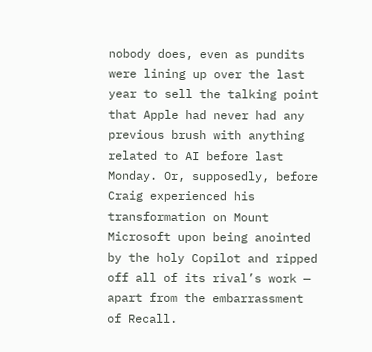nobody does, even as pundits were lining up over the last year to sell the talking point that Apple had never had any previous brush with anything related to AI before last Monday. Or, supposedly, before Craig experienced his transformation on Mount Microsoft upon being anointed by the holy Copilot and ripped off all of its rival’s work — apart from the embarrassment of Recall.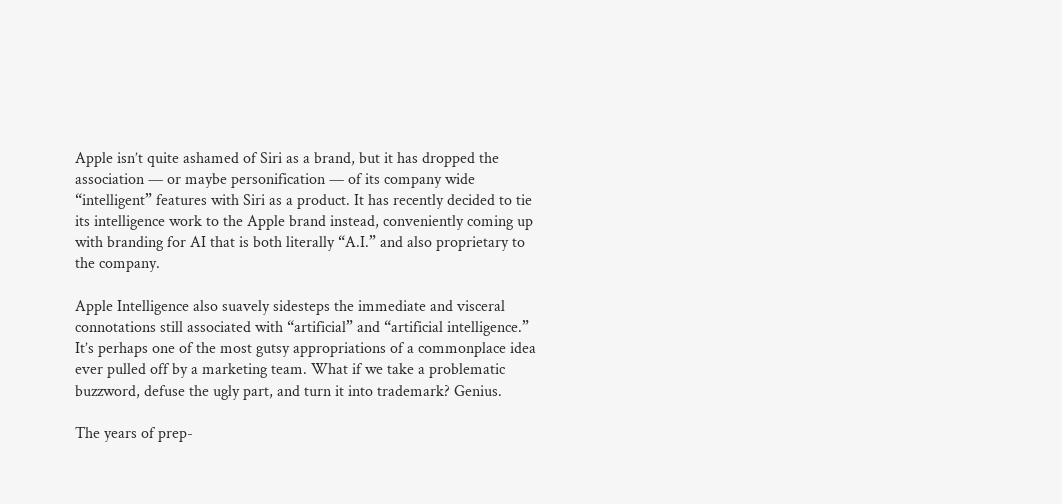Apple isn’t quite ashamed of Siri as a brand, but it has dropped the association — or maybe personification — of its company wide “intelligent” features with Siri as a product. It has recently decided to tie its intelligence work to the Apple brand instead, conveniently coming up with branding for AI that is both literally “A.I.” and also proprietary to the company.

Apple Intelligence also suavely sidesteps the immediate and visceral connotations still associated with “artificial” and “artificial intelligence.” It’s perhaps one of the most gutsy appropriations of a commonplace idea ever pulled off by a marketing team. What if we take a problematic buzzword, defuse the ugly part, and turn it into trademark? Genius.

The years of prep-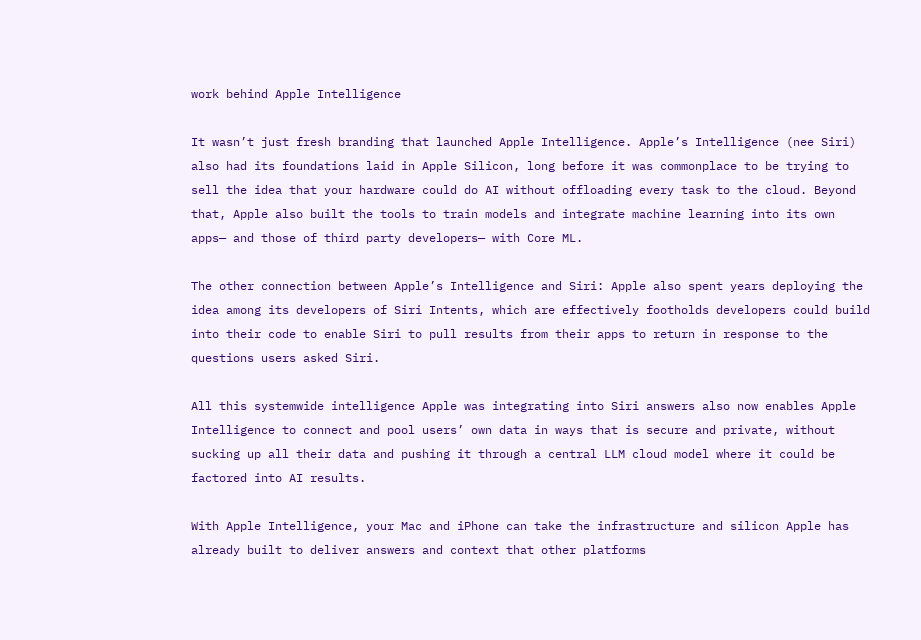work behind Apple Intelligence

It wasn’t just fresh branding that launched Apple Intelligence. Apple’s Intelligence (nee Siri) also had its foundations laid in Apple Silicon, long before it was commonplace to be trying to sell the idea that your hardware could do AI without offloading every task to the cloud. Beyond that, Apple also built the tools to train models and integrate machine learning into its own apps— and those of third party developers— with Core ML.

The other connection between Apple’s Intelligence and Siri: Apple also spent years deploying the idea among its developers of Siri Intents, which are effectively footholds developers could build into their code to enable Siri to pull results from their apps to return in response to the questions users asked Siri.

All this systemwide intelligence Apple was integrating into Siri answers also now enables Apple Intelligence to connect and pool users’ own data in ways that is secure and private, without sucking up all their data and pushing it through a central LLM cloud model where it could be factored into AI results.

With Apple Intelligence, your Mac and iPhone can take the infrastructure and silicon Apple has already built to deliver answers and context that other platforms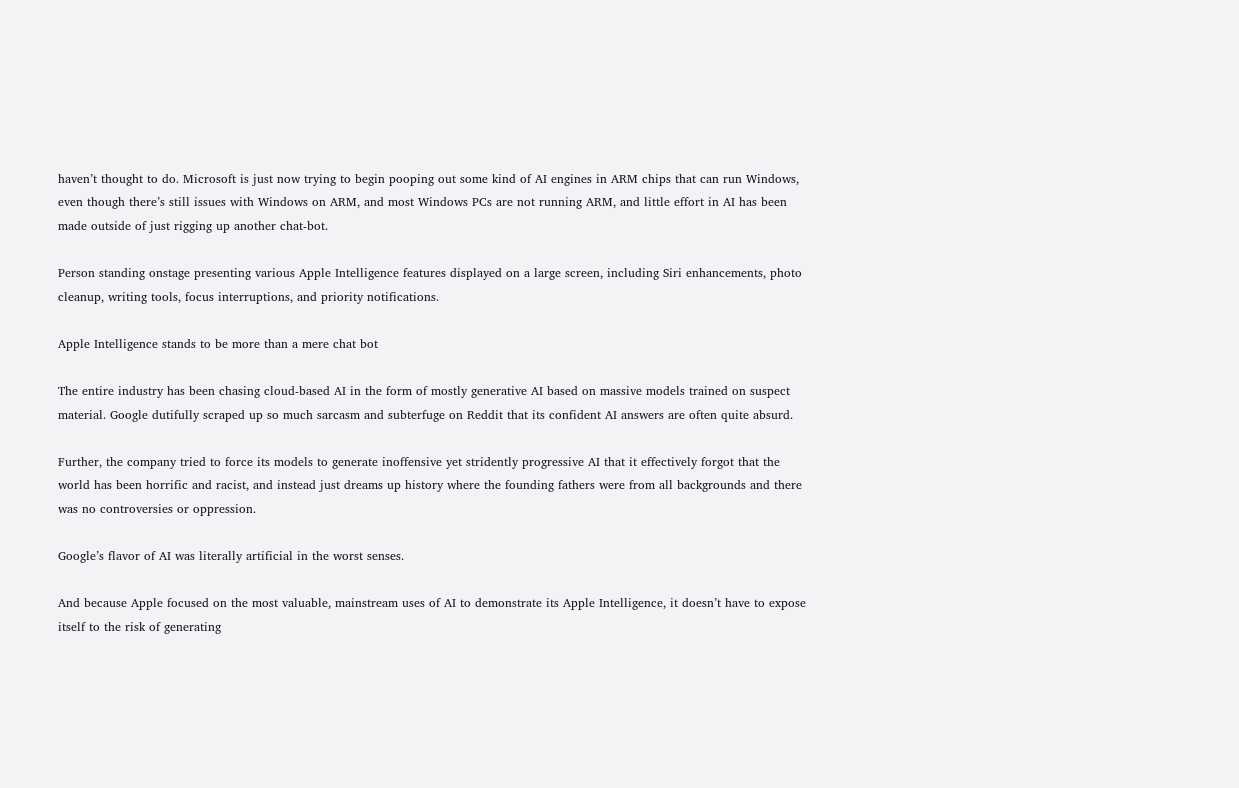haven’t thought to do. Microsoft is just now trying to begin pooping out some kind of AI engines in ARM chips that can run Windows, even though there’s still issues with Windows on ARM, and most Windows PCs are not running ARM, and little effort in AI has been made outside of just rigging up another chat-bot.

Person standing onstage presenting various Apple Intelligence features displayed on a large screen, including Siri enhancements, photo cleanup, writing tools, focus interruptions, and priority notifications.

Apple Intelligence stands to be more than a mere chat bot

The entire industry has been chasing cloud-based AI in the form of mostly generative AI based on massive models trained on suspect material. Google dutifully scraped up so much sarcasm and subterfuge on Reddit that its confident AI answers are often quite absurd.

Further, the company tried to force its models to generate inoffensive yet stridently progressive AI that it effectively forgot that the world has been horrific and racist, and instead just dreams up history where the founding fathers were from all backgrounds and there was no controversies or oppression.

Google’s flavor of AI was literally artificial in the worst senses.

And because Apple focused on the most valuable, mainstream uses of AI to demonstrate its Apple Intelligence, it doesn’t have to expose itself to the risk of generating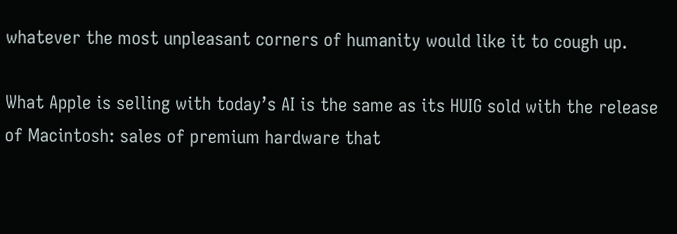whatever the most unpleasant corners of humanity would like it to cough up.

What Apple is selling with today’s AI is the same as its HUIG sold with the release of Macintosh: sales of premium hardware that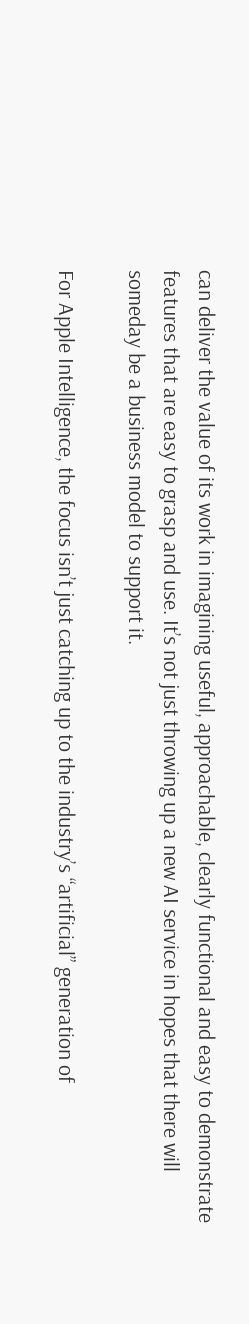can deliver the value of its work in imagining useful, approachable, clearly functional and easy to demonstrate features that are easy to grasp and use. It’s not just throwing up a new AI service in hopes that there will someday be a business model to support it.

For Apple Intelligence, the focus isn’t just catching up to the industry’s “artificial” generation of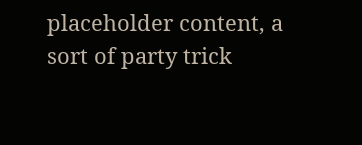placeholder content, a sort of party trick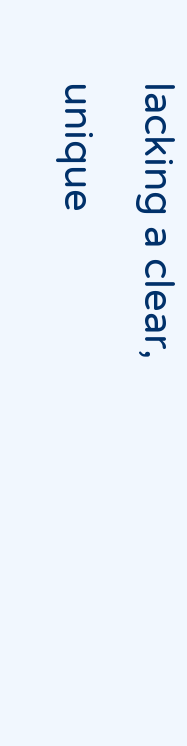lacking a clear, unique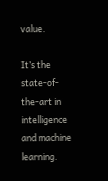value.

It’s the state-of-the-art in intelligence and machine learning.